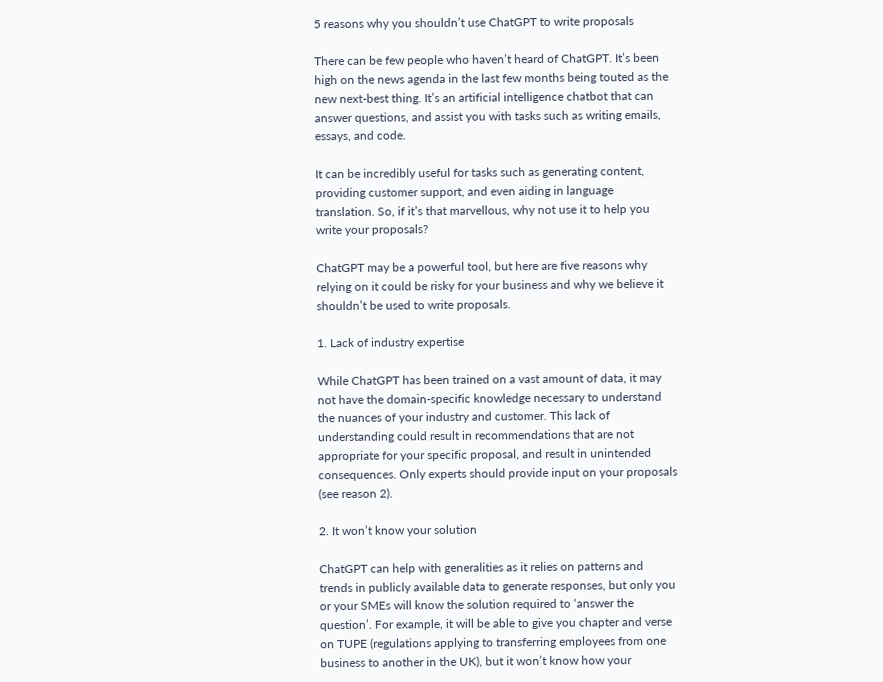5 reasons why you shouldn’t use ChatGPT to write proposals

There can be few people who haven’t heard of ChatGPT. It’s been high on the news agenda in the last few months being touted as the new next-best thing. It’s an artificial intelligence chatbot that can answer questions, and assist you with tasks such as writing emails, essays, and code.

It can be incredibly useful for tasks such as generating content, providing customer support, and even aiding in language translation. So, if it’s that marvellous, why not use it to help you write your proposals?

ChatGPT may be a powerful tool, but here are five reasons why relying on it could be risky for your business and why we believe it shouldn’t be used to write proposals.

1. Lack of industry expertise

While ChatGPT has been trained on a vast amount of data, it may not have the domain-specific knowledge necessary to understand the nuances of your industry and customer. This lack of understanding could result in recommendations that are not appropriate for your specific proposal, and result in unintended consequences. Only experts should provide input on your proposals (see reason 2).

2. It won’t know your solution

ChatGPT can help with generalities as it relies on patterns and trends in publicly available data to generate responses, but only you or your SMEs will know the solution required to ‘answer the question’. For example, it will be able to give you chapter and verse on TUPE (regulations applying to transferring employees from one business to another in the UK), but it won’t know how your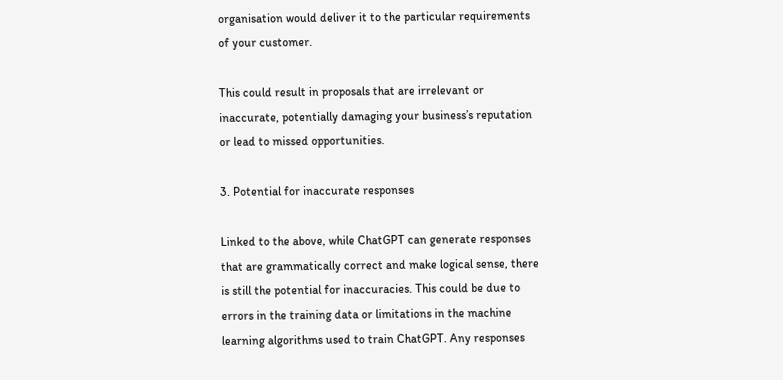organisation would deliver it to the particular requirements of your customer.

This could result in proposals that are irrelevant or inaccurate, potentially damaging your business’s reputation or lead to missed opportunities.

3. Potential for inaccurate responses

Linked to the above, while ChatGPT can generate responses that are grammatically correct and make logical sense, there is still the potential for inaccuracies. This could be due to errors in the training data or limitations in the machine learning algorithms used to train ChatGPT. Any responses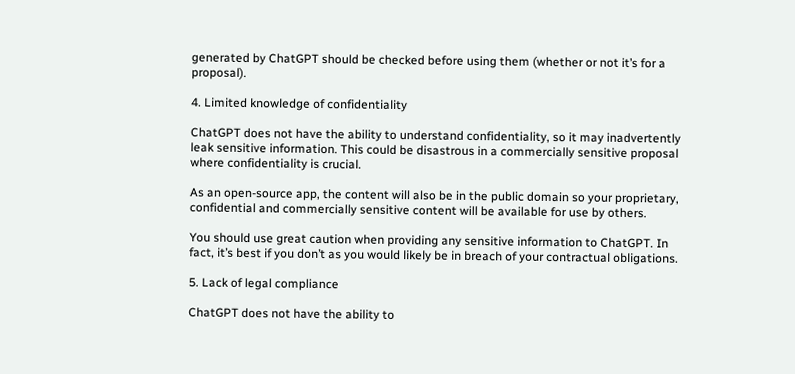generated by ChatGPT should be checked before using them (whether or not it’s for a proposal).

4. Limited knowledge of confidentiality

ChatGPT does not have the ability to understand confidentiality, so it may inadvertently leak sensitive information. This could be disastrous in a commercially sensitive proposal where confidentiality is crucial.

As an open-source app, the content will also be in the public domain so your proprietary, confidential and commercially sensitive content will be available for use by others.

You should use great caution when providing any sensitive information to ChatGPT. In fact, it’s best if you don’t as you would likely be in breach of your contractual obligations.

5. Lack of legal compliance

ChatGPT does not have the ability to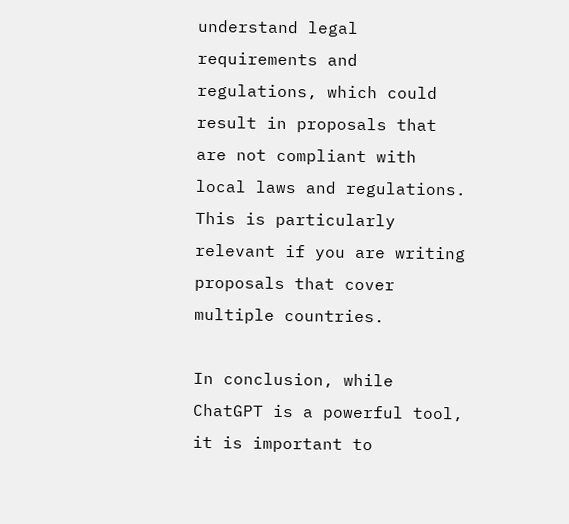understand legal requirements and regulations, which could result in proposals that are not compliant with local laws and regulations. This is particularly relevant if you are writing proposals that cover multiple countries.

In conclusion, while ChatGPT is a powerful tool, it is important to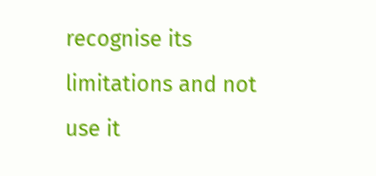recognise its limitations and not use it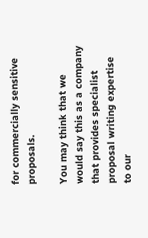for commercially sensitive proposals.

You may think that we would say this as a company that provides specialist proposal writing expertise to our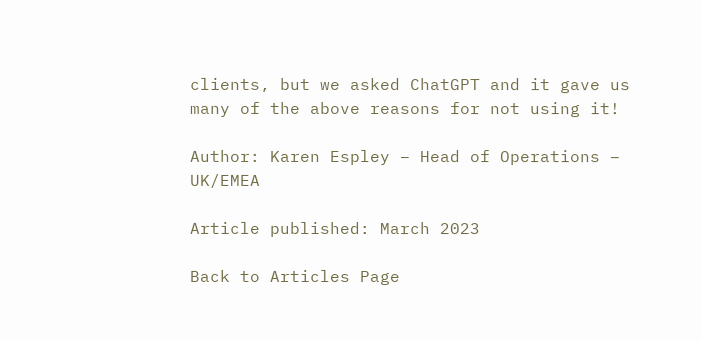clients, but we asked ChatGPT and it gave us many of the above reasons for not using it!

Author: Karen Espley – Head of Operations – UK/EMEA

Article published: March 2023

Back to Articles Page